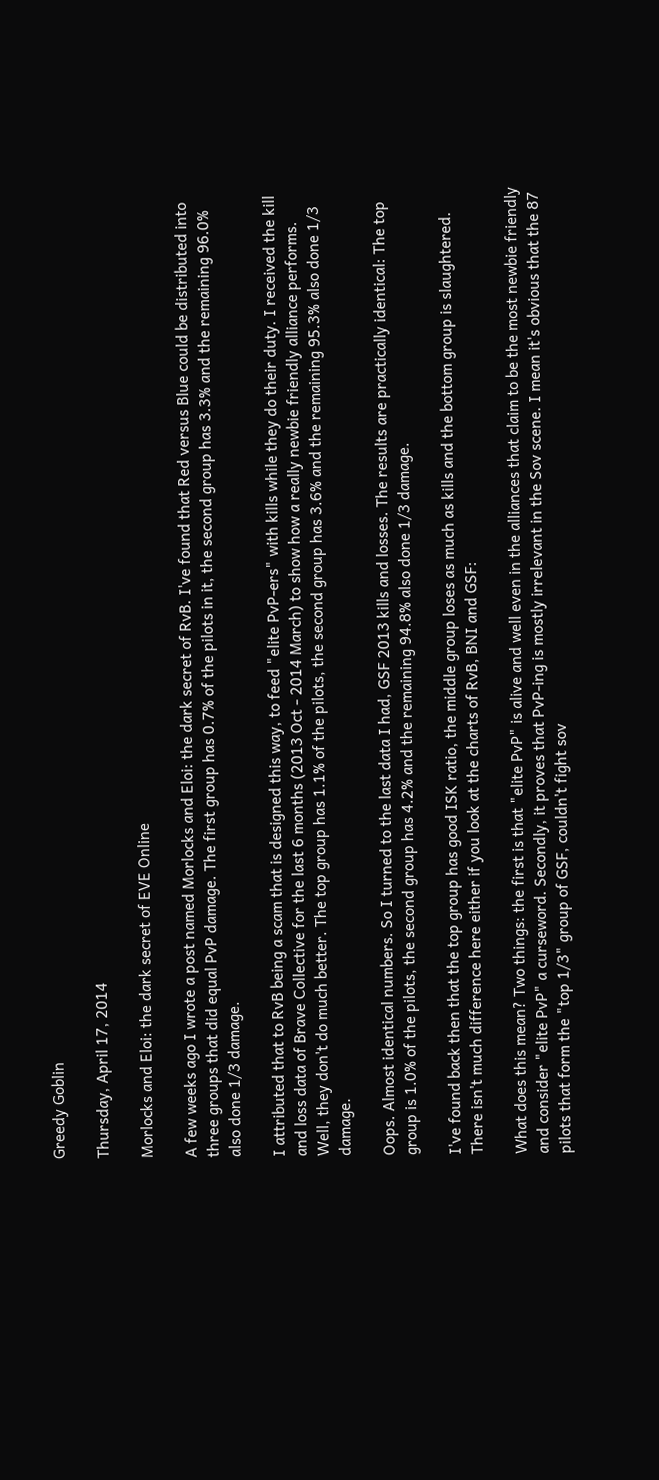Greedy Goblin

Thursday, April 17, 2014

Morlocks and Eloi: the dark secret of EVE Online

A few weeks ago I wrote a post named Morlocks and Eloi: the dark secret of RvB. I've found that Red versus Blue could be distributed into three groups that did equal PvP damage. The first group has 0.7% of the pilots in it, the second group has 3.3% and the remaining 96.0% also done 1/3 damage.

I attributed that to RvB being a scam that is designed this way, to feed "elite PvP-ers" with kills while they do their duty. I received the kill and loss data of Brave Collective for the last 6 months (2013 Oct - 2014 March) to show how a really newbie friendly alliance performs. Well, they don't do much better. The top group has 1.1% of the pilots, the second group has 3.6% and the remaining 95.3% also done 1/3 damage.

Oops. Almost identical numbers. So I turned to the last data I had, GSF 2013 kills and losses. The results are practically identical: The top group is 1.0% of the pilots, the second group has 4.2% and the remaining 94.8% also done 1/3 damage.

I've found back then that the top group has good ISK ratio, the middle group loses as much as kills and the bottom group is slaughtered. There isn't much difference here either if you look at the charts of RvB, BNI and GSF:

What does this mean? Two things: the first is that "elite PvP" is alive and well even in the alliances that claim to be the most newbie friendly and consider "elite PvP" a curseword. Secondly, it proves that PvP-ing is mostly irrelevant in the Sov scene. I mean it's obvious that the 87 pilots that form the "top 1/3" group of GSF, couldn't fight sov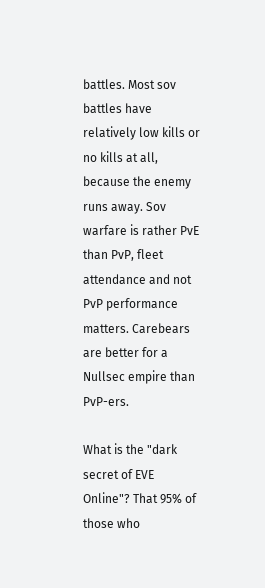battles. Most sov battles have relatively low kills or no kills at all, because the enemy runs away. Sov warfare is rather PvE than PvP, fleet attendance and not PvP performance matters. Carebears are better for a Nullsec empire than PvP-ers.

What is the "dark secret of EVE Online"? That 95% of those who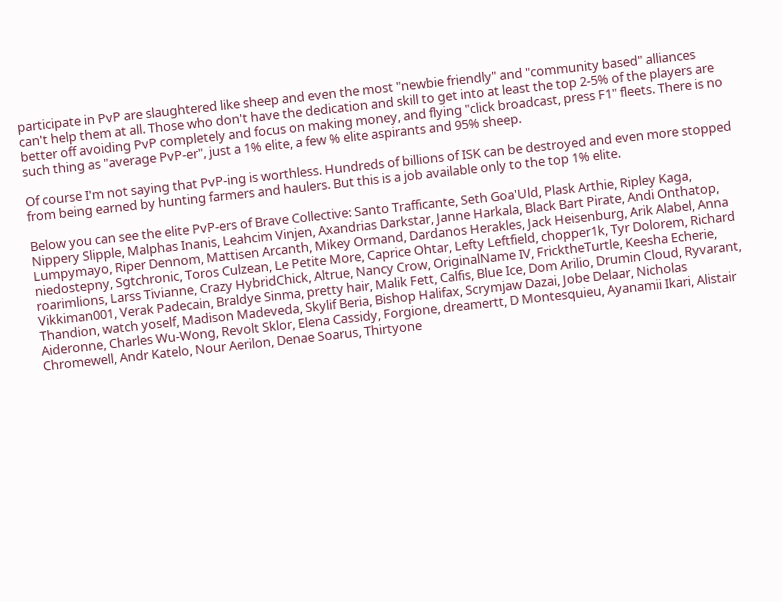participate in PvP are slaughtered like sheep and even the most "newbie friendly" and "community based" alliances can't help them at all. Those who don't have the dedication and skill to get into at least the top 2-5% of the players are better off avoiding PvP completely and focus on making money, and flying "click broadcast, press F1" fleets. There is no such thing as "average PvP-er", just a 1% elite, a few % elite aspirants and 95% sheep.

Of course I'm not saying that PvP-ing is worthless. Hundreds of billions of ISK can be destroyed and even more stopped from being earned by hunting farmers and haulers. But this is a job available only to the top 1% elite.

Below you can see the elite PvP-ers of Brave Collective: Santo Trafficante, Seth Goa'Uld, Plask Arthie, Ripley Kaga, Nippery Slipple, Malphas Inanis, Leahcim Vinjen, Axandrias Darkstar, Janne Harkala, Black Bart Pirate, Andi Onthatop, Lumpymayo, Riper Dennom, Mattisen Arcanth, Mikey Ormand, Dardanos Herakles, Jack Heisenburg, Arik Alabel, Anna niedostepny, Sgtchronic, Toros Culzean, Le Petite More, Caprice Ohtar, Lefty Leftfield, chopper1k, Tyr Dolorem, Richard roarimlions, Larss Tivianne, Crazy HybridChick, Altrue, Nancy Crow, OriginalName IV, FricktheTurtle, Keesha Echerie, Vikkiman001, Verak Padecain, Braldye Sinma, pretty hair, Malik Fett, Calfis, Blue Ice, Dom Arilio, Drumin Cloud, Ryvarant, Thandion, watch yoself, Madison Madeveda, Skylif Beria, Bishop Halifax, Scrymjaw Dazai, Jobe Delaar, Nicholas Aideronne, Charles Wu-Wong, Revolt Sklor, Elena Cassidy, Forgione, dreamertt, D Montesquieu, Ayanamii Ikari, Alistair Chromewell, Andr Katelo, Nour Aerilon, Denae Soarus, Thirtyone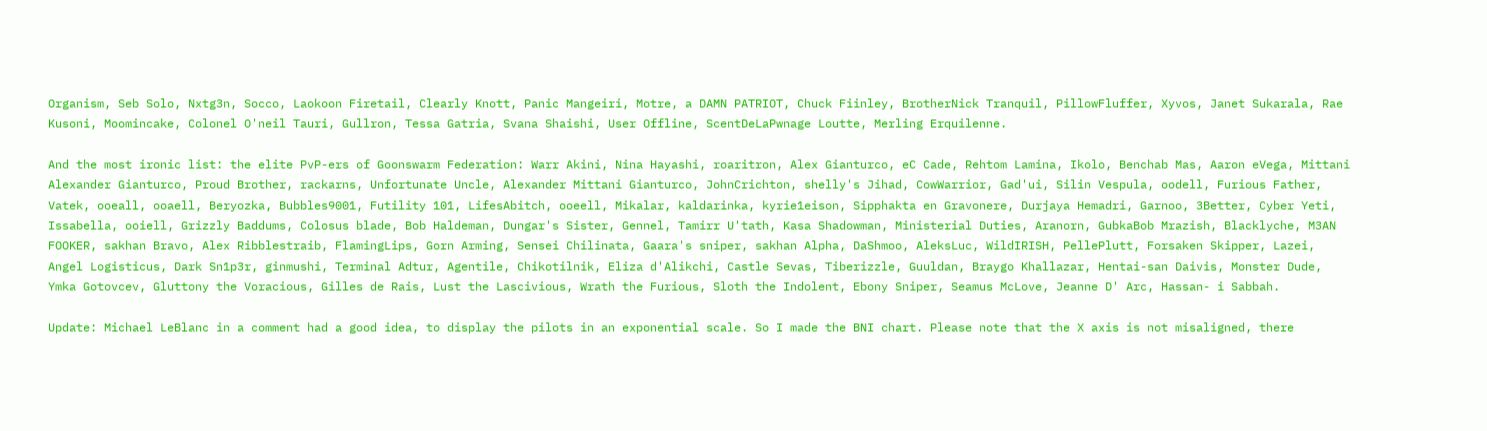Organism, Seb Solo, Nxtg3n, Socco, Laokoon Firetail, Clearly Knott, Panic Mangeiri, Motre, a DAMN PATRIOT, Chuck Fiinley, BrotherNick Tranquil, PillowFluffer, Xyvos, Janet Sukarala, Rae Kusoni, Moomincake, Colonel O'neil Tauri, Gullron, Tessa Gatria, Svana Shaishi, User Offline, ScentDeLaPwnage Loutte, Merling Erquilenne.

And the most ironic list: the elite PvP-ers of Goonswarm Federation: Warr Akini, Nina Hayashi, roaritron, Alex Gianturco, eC Cade, Rehtom Lamina, Ikolo, Benchab Mas, Aaron eVega, Mittani Alexander Gianturco, Proud Brother, rackarns, Unfortunate Uncle, Alexander Mittani Gianturco, JohnCrichton, shelly's Jihad, CowWarrior, Gad'ui, Silin Vespula, oodell, Furious Father, Vatek, ooeall, ooaell, Beryozka, Bubbles9001, Futility 101, LifesAbitch, ooeell, Mikalar, kaldarinka, kyrie1eison, Sipphakta en Gravonere, Durjaya Hemadri, Garnoo, 3Better, Cyber Yeti, Issabella, ooiell, Grizzly Baddums, Colosus blade, Bob Haldeman, Dungar's Sister, Gennel, Tamirr U'tath, Kasa Shadowman, Ministerial Duties, Aranorn, GubkaBob Mrazish, Blacklyche, M3AN FOOKER, sakhan Bravo, Alex Ribblestraib, FlamingLips, Gorn Arming, Sensei Chilinata, Gaara's sniper, sakhan Alpha, DaShmoo, AleksLuc, WildIRISH, PellePlutt, Forsaken Skipper, Lazei, Angel Logisticus, Dark Sn1p3r, ginmushi, Terminal Adtur, Agentile, Chikotilnik, Eliza d'Alikchi, Castle Sevas, Tiberizzle, Guuldan, Braygo Khallazar, Hentai-san Daivis, Monster Dude, Ymka Gotovcev, Gluttony the Voracious, Gilles de Rais, Lust the Lascivious, Wrath the Furious, Sloth the Indolent, Ebony Sniper, Seamus McLove, Jeanne D' Arc, Hassan- i Sabbah.

Update: Michael LeBlanc in a comment had a good idea, to display the pilots in an exponential scale. So I made the BNI chart. Please note that the X axis is not misaligned, there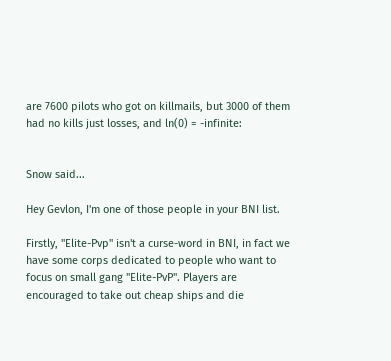are 7600 pilots who got on killmails, but 3000 of them had no kills just losses, and ln(0) = -infinite:


Snow said...

Hey Gevlon, I'm one of those people in your BNI list.

Firstly, "Elite-Pvp" isn't a curse-word in BNI, in fact we have some corps dedicated to people who want to focus on small gang "Elite-PvP". Players are encouraged to take out cheap ships and die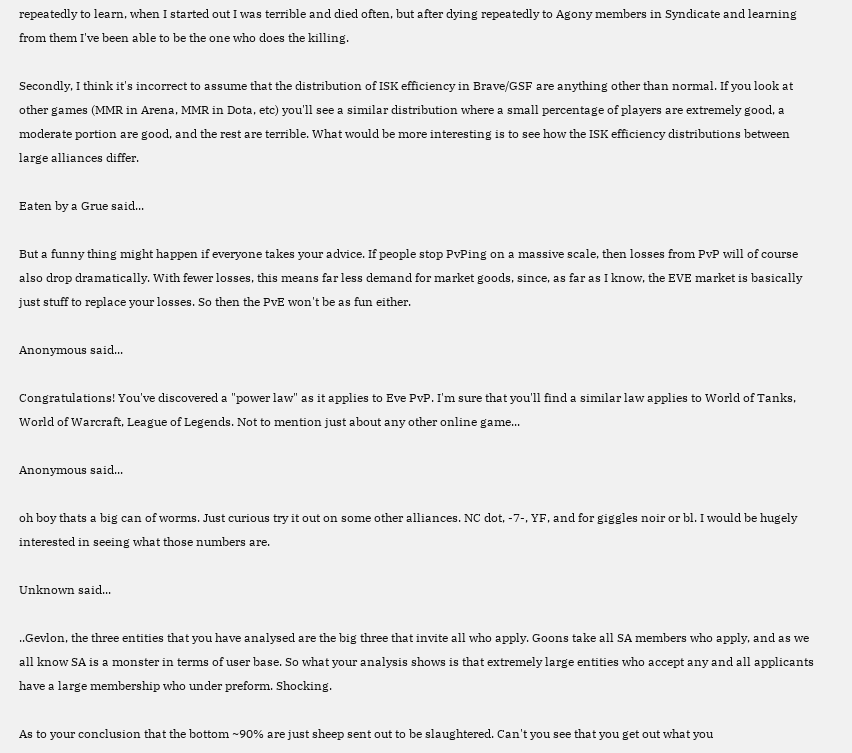repeatedly to learn, when I started out I was terrible and died often, but after dying repeatedly to Agony members in Syndicate and learning from them I've been able to be the one who does the killing.

Secondly, I think it's incorrect to assume that the distribution of ISK efficiency in Brave/GSF are anything other than normal. If you look at other games (MMR in Arena, MMR in Dota, etc) you'll see a similar distribution where a small percentage of players are extremely good, a moderate portion are good, and the rest are terrible. What would be more interesting is to see how the ISK efficiency distributions between large alliances differ.

Eaten by a Grue said...

But a funny thing might happen if everyone takes your advice. If people stop PvPing on a massive scale, then losses from PvP will of course also drop dramatically. With fewer losses, this means far less demand for market goods, since, as far as I know, the EVE market is basically just stuff to replace your losses. So then the PvE won't be as fun either.

Anonymous said...

Congratulations! You've discovered a "power law" as it applies to Eve PvP. I'm sure that you'll find a similar law applies to World of Tanks, World of Warcraft, League of Legends. Not to mention just about any other online game...

Anonymous said...

oh boy thats a big can of worms. Just curious try it out on some other alliances. NC dot, -7-, YF, and for giggles noir or bl. I would be hugely interested in seeing what those numbers are.

Unknown said...

..Gevlon, the three entities that you have analysed are the big three that invite all who apply. Goons take all SA members who apply, and as we all know SA is a monster in terms of user base. So what your analysis shows is that extremely large entities who accept any and all applicants have a large membership who under preform. Shocking.

As to your conclusion that the bottom ~90% are just sheep sent out to be slaughtered. Can't you see that you get out what you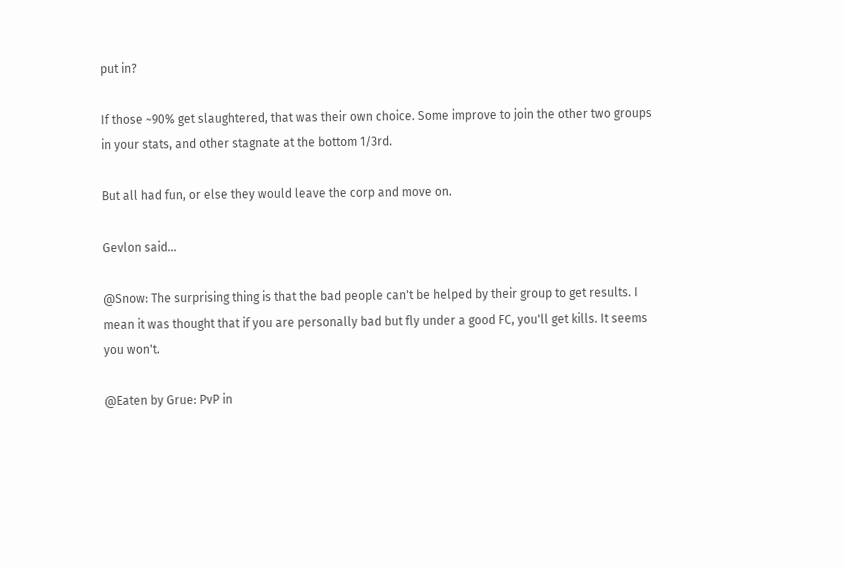put in?

If those ~90% get slaughtered, that was their own choice. Some improve to join the other two groups in your stats, and other stagnate at the bottom 1/3rd.

But all had fun, or else they would leave the corp and move on.

Gevlon said...

@Snow: The surprising thing is that the bad people can't be helped by their group to get results. I mean it was thought that if you are personally bad but fly under a good FC, you'll get kills. It seems you won't.

@Eaten by Grue: PvP in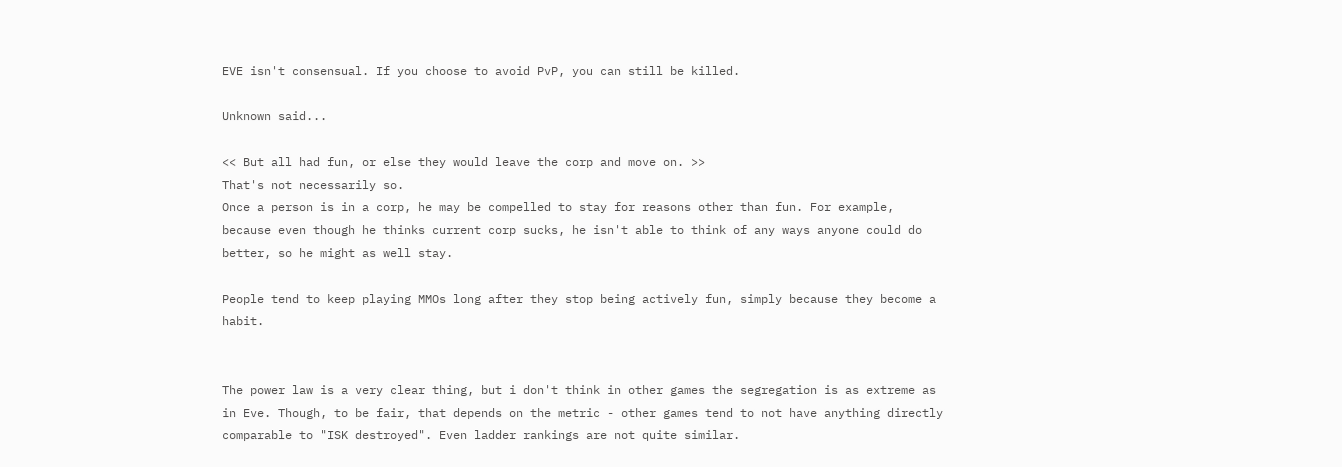EVE isn't consensual. If you choose to avoid PvP, you can still be killed.

Unknown said...

<< But all had fun, or else they would leave the corp and move on. >>
That's not necessarily so.
Once a person is in a corp, he may be compelled to stay for reasons other than fun. For example, because even though he thinks current corp sucks, he isn't able to think of any ways anyone could do better, so he might as well stay.

People tend to keep playing MMOs long after they stop being actively fun, simply because they become a habit.


The power law is a very clear thing, but i don't think in other games the segregation is as extreme as in Eve. Though, to be fair, that depends on the metric - other games tend to not have anything directly comparable to "ISK destroyed". Even ladder rankings are not quite similar.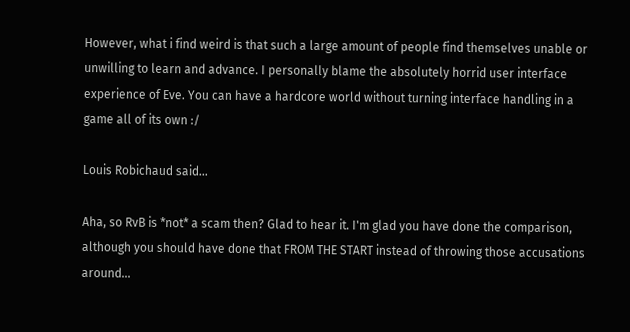However, what i find weird is that such a large amount of people find themselves unable or unwilling to learn and advance. I personally blame the absolutely horrid user interface experience of Eve. You can have a hardcore world without turning interface handling in a game all of its own :/

Louis Robichaud said...

Aha, so RvB is *not* a scam then? Glad to hear it. I'm glad you have done the comparison, although you should have done that FROM THE START instead of throwing those accusations around...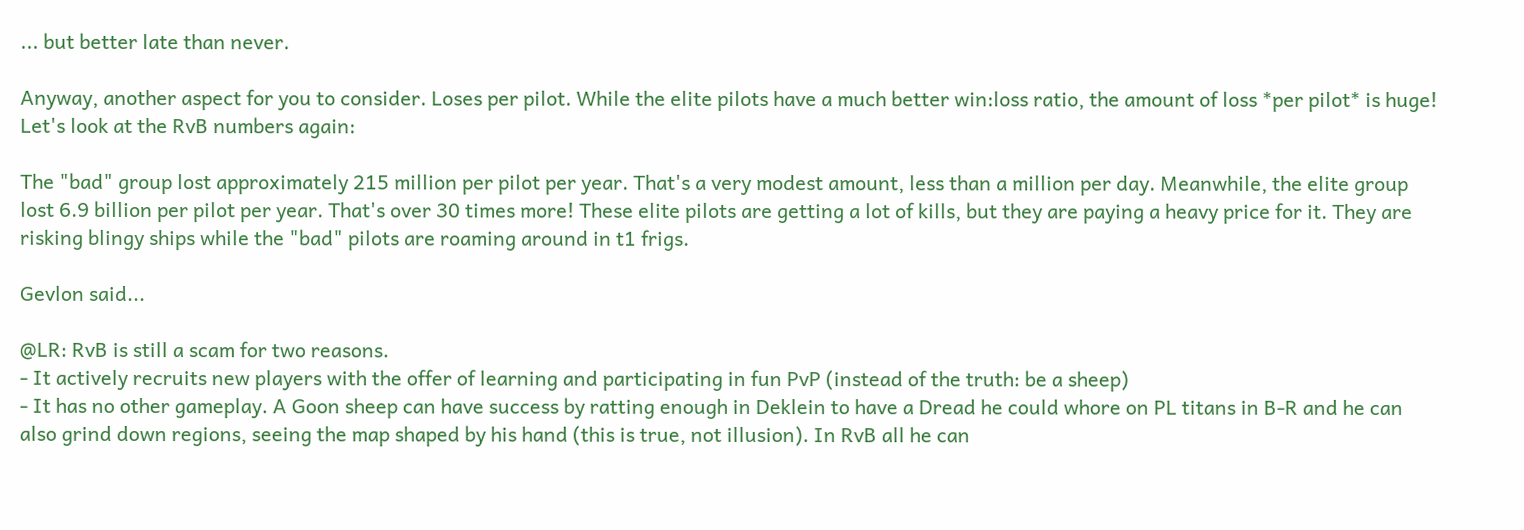... but better late than never.

Anyway, another aspect for you to consider. Loses per pilot. While the elite pilots have a much better win:loss ratio, the amount of loss *per pilot* is huge! Let's look at the RvB numbers again:

The "bad" group lost approximately 215 million per pilot per year. That's a very modest amount, less than a million per day. Meanwhile, the elite group lost 6.9 billion per pilot per year. That's over 30 times more! These elite pilots are getting a lot of kills, but they are paying a heavy price for it. They are risking blingy ships while the "bad" pilots are roaming around in t1 frigs.

Gevlon said...

@LR: RvB is still a scam for two reasons.
- It actively recruits new players with the offer of learning and participating in fun PvP (instead of the truth: be a sheep)
- It has no other gameplay. A Goon sheep can have success by ratting enough in Deklein to have a Dread he could whore on PL titans in B-R and he can also grind down regions, seeing the map shaped by his hand (this is true, not illusion). In RvB all he can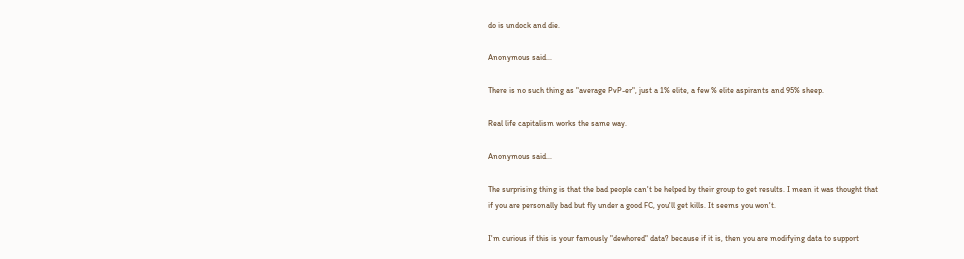do is undock and die.

Anonymous said...

There is no such thing as "average PvP-er", just a 1% elite, a few % elite aspirants and 95% sheep.

Real life capitalism works the same way.

Anonymous said...

The surprising thing is that the bad people can't be helped by their group to get results. I mean it was thought that if you are personally bad but fly under a good FC, you'll get kills. It seems you won't.

I'm curious if this is your famously "dewhored" data? because if it is, then you are modifying data to support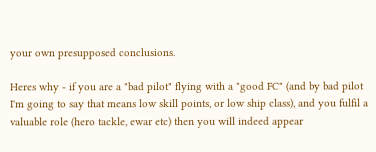your own presupposed conclusions.

Heres why - if you are a "bad pilot" flying with a "good FC" (and by bad pilot I'm going to say that means low skill points, or low ship class), and you fulfil a valuable role (hero tackle, ewar etc) then you will indeed appear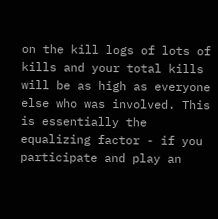on the kill logs of lots of kills and your total kills will be as high as everyone else who was involved. This is essentially the equalizing factor - if you participate and play an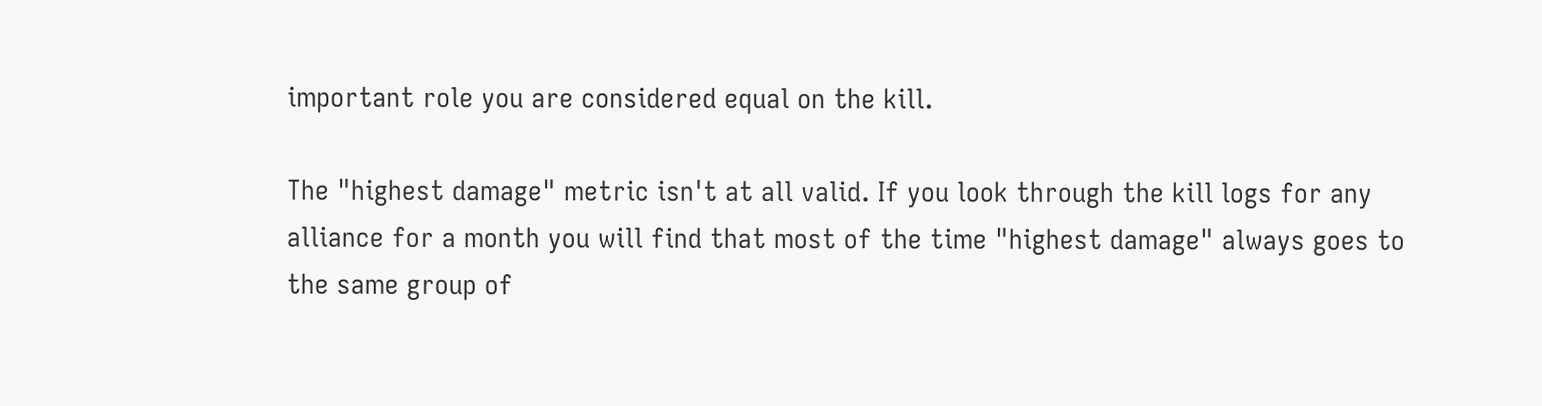important role you are considered equal on the kill.

The "highest damage" metric isn't at all valid. If you look through the kill logs for any alliance for a month you will find that most of the time "highest damage" always goes to the same group of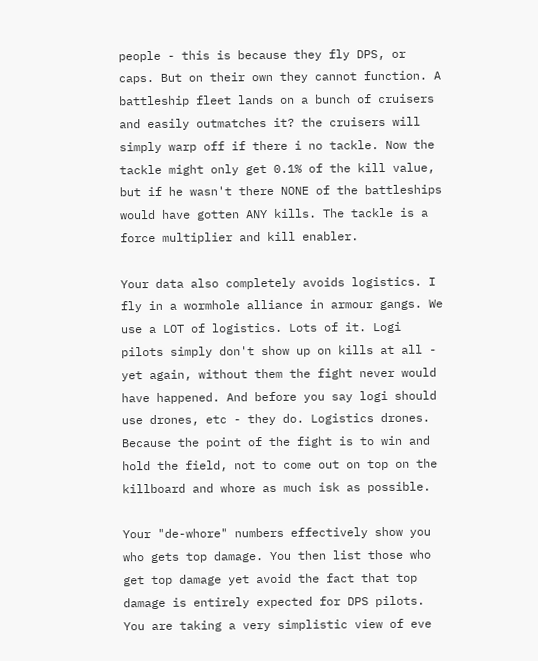people - this is because they fly DPS, or caps. But on their own they cannot function. A battleship fleet lands on a bunch of cruisers and easily outmatches it? the cruisers will simply warp off if there i no tackle. Now the tackle might only get 0.1% of the kill value, but if he wasn't there NONE of the battleships would have gotten ANY kills. The tackle is a force multiplier and kill enabler.

Your data also completely avoids logistics. I fly in a wormhole alliance in armour gangs. We use a LOT of logistics. Lots of it. Logi pilots simply don't show up on kills at all - yet again, without them the fight never would have happened. And before you say logi should use drones, etc - they do. Logistics drones. Because the point of the fight is to win and hold the field, not to come out on top on the killboard and whore as much isk as possible.

Your "de-whore" numbers effectively show you who gets top damage. You then list those who get top damage yet avoid the fact that top damage is entirely expected for DPS pilots. You are taking a very simplistic view of eve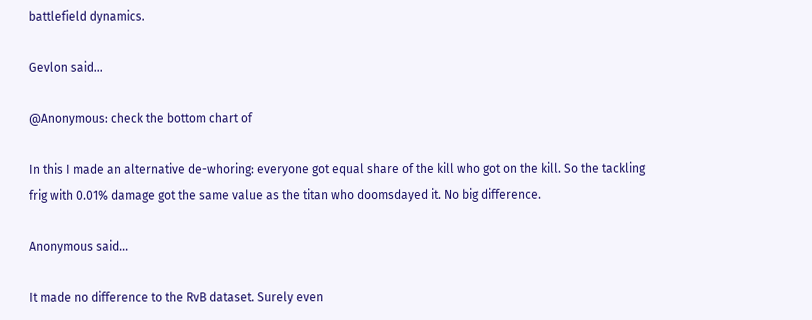battlefield dynamics.

Gevlon said...

@Anonymous: check the bottom chart of

In this I made an alternative de-whoring: everyone got equal share of the kill who got on the kill. So the tackling frig with 0.01% damage got the same value as the titan who doomsdayed it. No big difference.

Anonymous said...

It made no difference to the RvB dataset. Surely even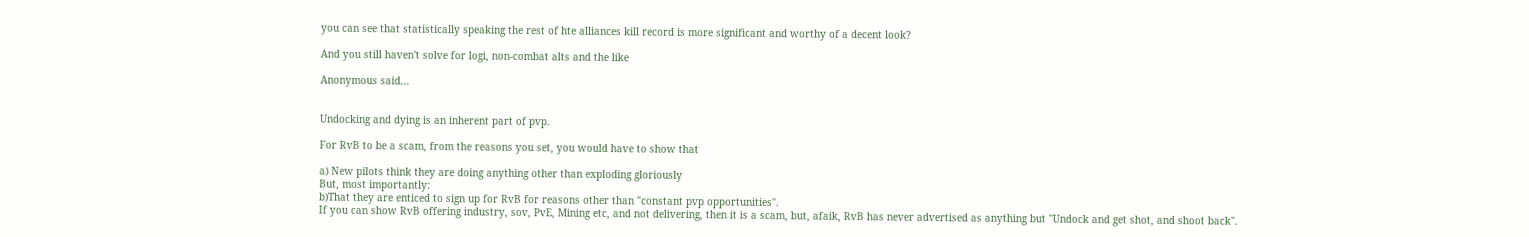you can see that statistically speaking the rest of hte alliances kill record is more significant and worthy of a decent look?

And you still haven't solve for logi, non-combat alts and the like

Anonymous said...


Undocking and dying is an inherent part of pvp.

For RvB to be a scam, from the reasons you set, you would have to show that

a) New pilots think they are doing anything other than exploding gloriously
But, most importantly:
b)That they are enticed to sign up for RvB for reasons other than "constant pvp opportunities".
If you can show RvB offering industry, sov, PvE, Mining etc, and not delivering, then it is a scam, but, afaik, RvB has never advertised as anything but "Undock and get shot, and shoot back".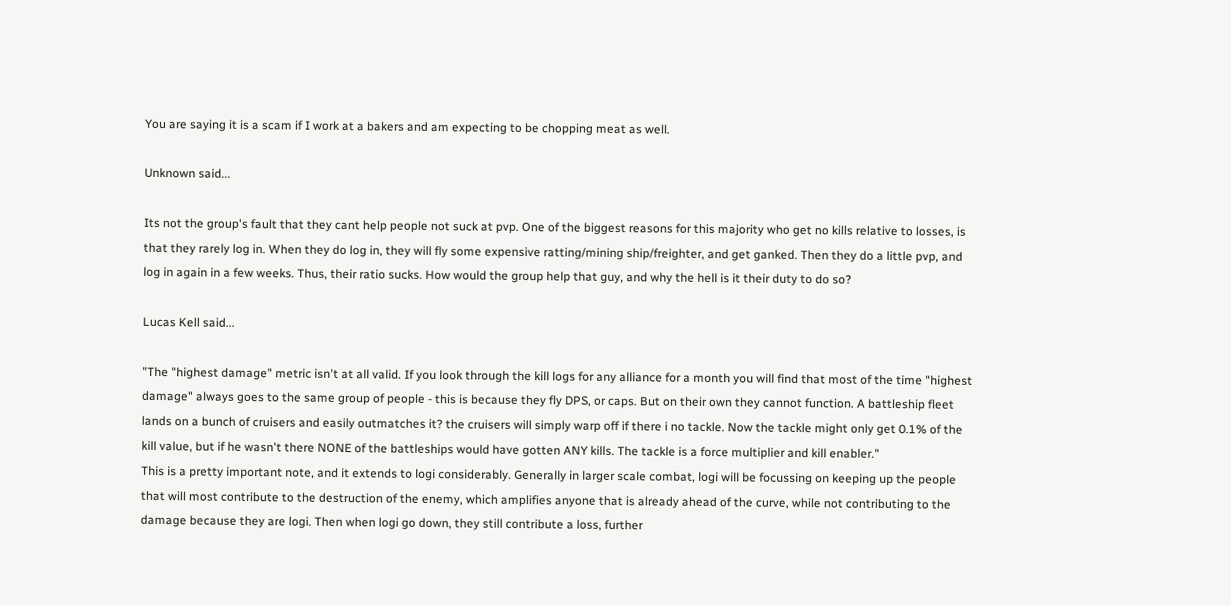You are saying it is a scam if I work at a bakers and am expecting to be chopping meat as well.

Unknown said...

Its not the group's fault that they cant help people not suck at pvp. One of the biggest reasons for this majority who get no kills relative to losses, is that they rarely log in. When they do log in, they will fly some expensive ratting/mining ship/freighter, and get ganked. Then they do a little pvp, and log in again in a few weeks. Thus, their ratio sucks. How would the group help that guy, and why the hell is it their duty to do so?

Lucas Kell said...

"The "highest damage" metric isn't at all valid. If you look through the kill logs for any alliance for a month you will find that most of the time "highest damage" always goes to the same group of people - this is because they fly DPS, or caps. But on their own they cannot function. A battleship fleet lands on a bunch of cruisers and easily outmatches it? the cruisers will simply warp off if there i no tackle. Now the tackle might only get 0.1% of the kill value, but if he wasn't there NONE of the battleships would have gotten ANY kills. The tackle is a force multiplier and kill enabler."
This is a pretty important note, and it extends to logi considerably. Generally in larger scale combat, logi will be focussing on keeping up the people that will most contribute to the destruction of the enemy, which amplifies anyone that is already ahead of the curve, while not contributing to the damage because they are logi. Then when logi go down, they still contribute a loss, further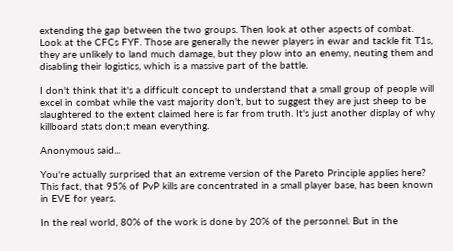extending the gap between the two groups. Then look at other aspects of combat. Look at the CFCs FYF. Those are generally the newer players in ewar and tackle fit T1s, they are unlikely to land much damage, but they plow into an enemy, neuting them and disabling their logistics, which is a massive part of the battle.

I don't think that it's a difficult concept to understand that a small group of people will excel in combat while the vast majority don't, but to suggest they are just sheep to be slaughtered to the extent claimed here is far from truth. It's just another display of why killboard stats don;t mean everything.

Anonymous said...

You're actually surprised that an extreme version of the Pareto Principle applies here? This fact, that 95% of PvP kills are concentrated in a small player base, has been known in EVE for years.

In the real world, 80% of the work is done by 20% of the personnel. But in the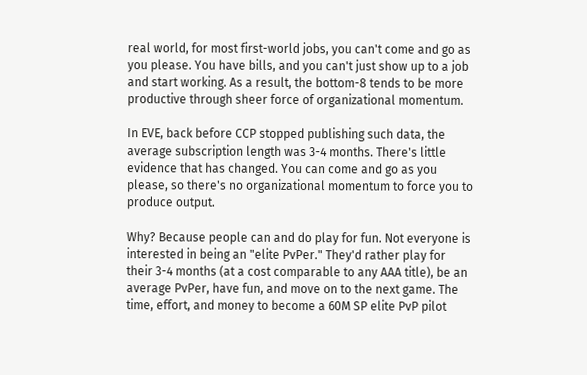real world, for most first-world jobs, you can't come and go as you please. You have bills, and you can't just show up to a job and start working. As a result, the bottom-8 tends to be more productive through sheer force of organizational momentum.

In EVE, back before CCP stopped publishing such data, the average subscription length was 3-4 months. There's little evidence that has changed. You can come and go as you please, so there's no organizational momentum to force you to produce output.

Why? Because people can and do play for fun. Not everyone is interested in being an "elite PvPer." They'd rather play for their 3-4 months (at a cost comparable to any AAA title), be an average PvPer, have fun, and move on to the next game. The time, effort, and money to become a 60M SP elite PvP pilot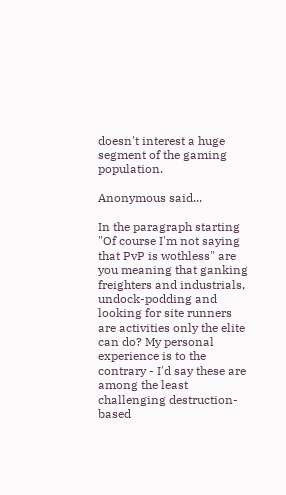doesn't interest a huge segment of the gaming population.

Anonymous said...

In the paragraph starting "Of course I'm not saying that PvP is wothless" are you meaning that ganking freighters and industrials, undock-podding and looking for site runners are activities only the elite can do? My personal experience is to the contrary - I'd say these are among the least challenging destruction-based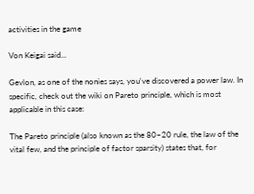activities in the game

Von Keigai said...

Gevlon, as one of the nonies says, you've discovered a power law. In specific, check out the wiki on Pareto principle, which is most applicable in this case:

The Pareto principle (also known as the 80–20 rule, the law of the vital few, and the principle of factor sparsity) states that, for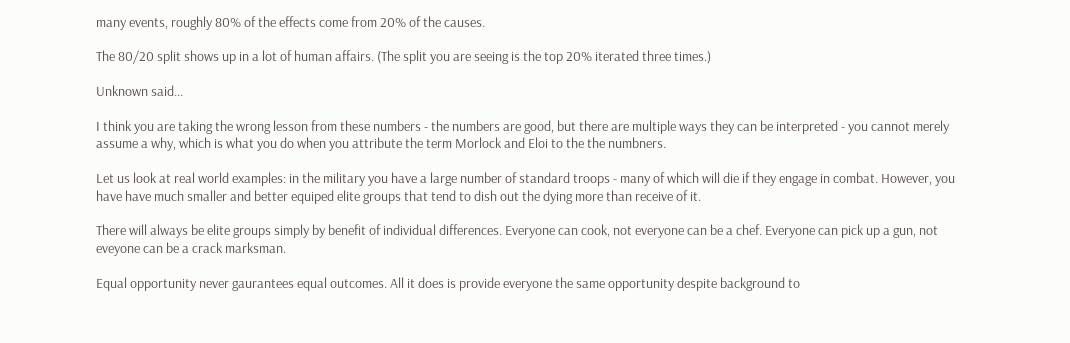many events, roughly 80% of the effects come from 20% of the causes.

The 80/20 split shows up in a lot of human affairs. (The split you are seeing is the top 20% iterated three times.)

Unknown said...

I think you are taking the wrong lesson from these numbers - the numbers are good, but there are multiple ways they can be interpreted - you cannot merely assume a why, which is what you do when you attribute the term Morlock and Eloi to the the numbners.

Let us look at real world examples: in the military you have a large number of standard troops - many of which will die if they engage in combat. However, you have have much smaller and better equiped elite groups that tend to dish out the dying more than receive of it.

There will always be elite groups simply by benefit of individual differences. Everyone can cook, not everyone can be a chef. Everyone can pick up a gun, not eveyone can be a crack marksman.

Equal opportunity never gaurantees equal outcomes. All it does is provide everyone the same opportunity despite background to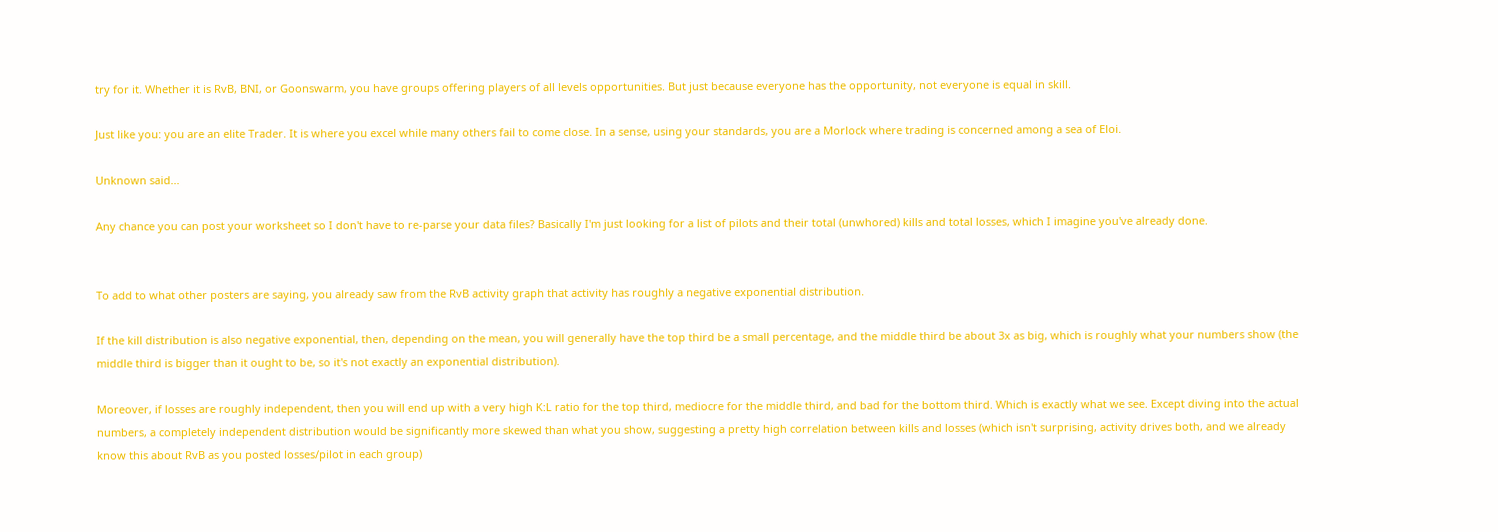try for it. Whether it is RvB, BNI, or Goonswarm, you have groups offering players of all levels opportunities. But just because everyone has the opportunity, not everyone is equal in skill.

Just like you: you are an elite Trader. It is where you excel while many others fail to come close. In a sense, using your standards, you are a Morlock where trading is concerned among a sea of Eloi.

Unknown said...

Any chance you can post your worksheet so I don't have to re-parse your data files? Basically I'm just looking for a list of pilots and their total (unwhored) kills and total losses, which I imagine you've already done.


To add to what other posters are saying, you already saw from the RvB activity graph that activity has roughly a negative exponential distribution.

If the kill distribution is also negative exponential, then, depending on the mean, you will generally have the top third be a small percentage, and the middle third be about 3x as big, which is roughly what your numbers show (the middle third is bigger than it ought to be, so it's not exactly an exponential distribution).

Moreover, if losses are roughly independent, then you will end up with a very high K:L ratio for the top third, mediocre for the middle third, and bad for the bottom third. Which is exactly what we see. Except diving into the actual numbers, a completely independent distribution would be significantly more skewed than what you show, suggesting a pretty high correlation between kills and losses (which isn't surprising, activity drives both, and we already know this about RvB as you posted losses/pilot in each group)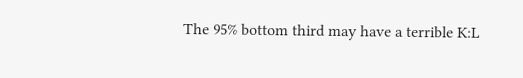The 95% bottom third may have a terrible K:L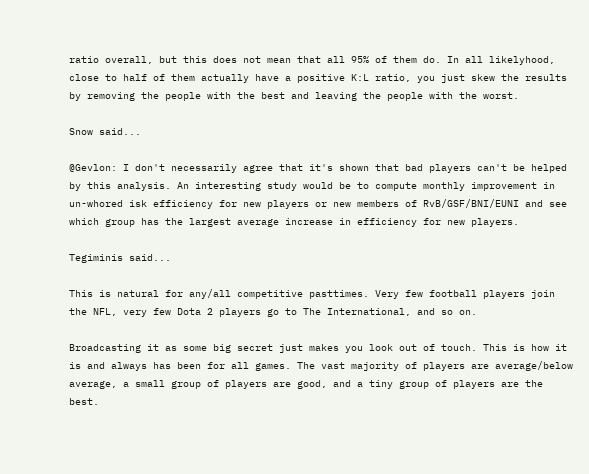ratio overall, but this does not mean that all 95% of them do. In all likelyhood, close to half of them actually have a positive K:L ratio, you just skew the results by removing the people with the best and leaving the people with the worst.

Snow said...

@Gevlon: I don't necessarily agree that it's shown that bad players can't be helped by this analysis. An interesting study would be to compute monthly improvement in un-whored isk efficiency for new players or new members of RvB/GSF/BNI/EUNI and see which group has the largest average increase in efficiency for new players.

Tegiminis said...

This is natural for any/all competitive pasttimes. Very few football players join the NFL, very few Dota 2 players go to The International, and so on.

Broadcasting it as some big secret just makes you look out of touch. This is how it is and always has been for all games. The vast majority of players are average/below average, a small group of players are good, and a tiny group of players are the best.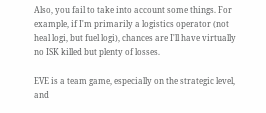Also, you fail to take into account some things. For example, if I'm primarily a logistics operator (not heal logi, but fuel logi), chances are I'll have virtually no ISK killed but plenty of losses.

EVE is a team game, especially on the strategic level, and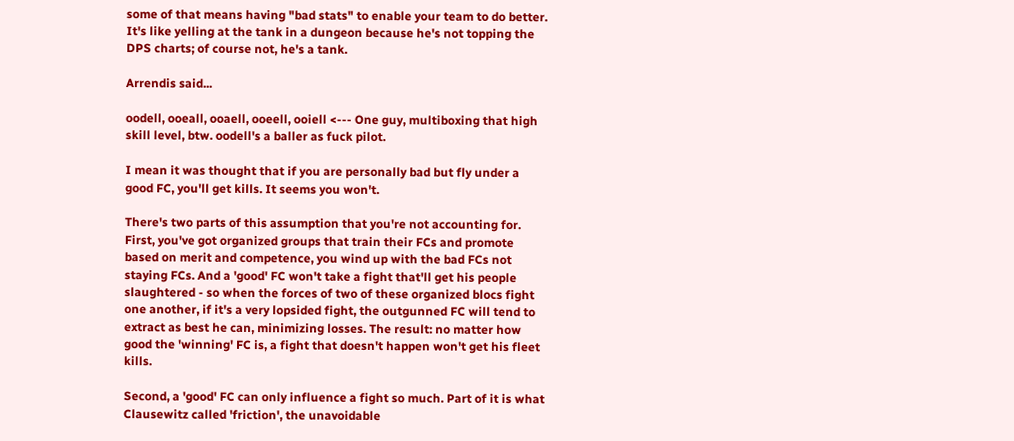some of that means having "bad stats" to enable your team to do better. It's like yelling at the tank in a dungeon because he's not topping the DPS charts; of course not, he's a tank.

Arrendis said...

oodell, ooeall, ooaell, ooeell, ooiell <--- One guy, multiboxing that high skill level, btw. oodell's a baller as fuck pilot.

I mean it was thought that if you are personally bad but fly under a good FC, you'll get kills. It seems you won't.

There's two parts of this assumption that you're not accounting for. First, you've got organized groups that train their FCs and promote based on merit and competence, you wind up with the bad FCs not staying FCs. And a 'good' FC won't take a fight that'll get his people slaughtered - so when the forces of two of these organized blocs fight one another, if it's a very lopsided fight, the outgunned FC will tend to extract as best he can, minimizing losses. The result: no matter how good the 'winning' FC is, a fight that doesn't happen won't get his fleet kills.

Second, a 'good' FC can only influence a fight so much. Part of it is what Clausewitz called 'friction', the unavoidable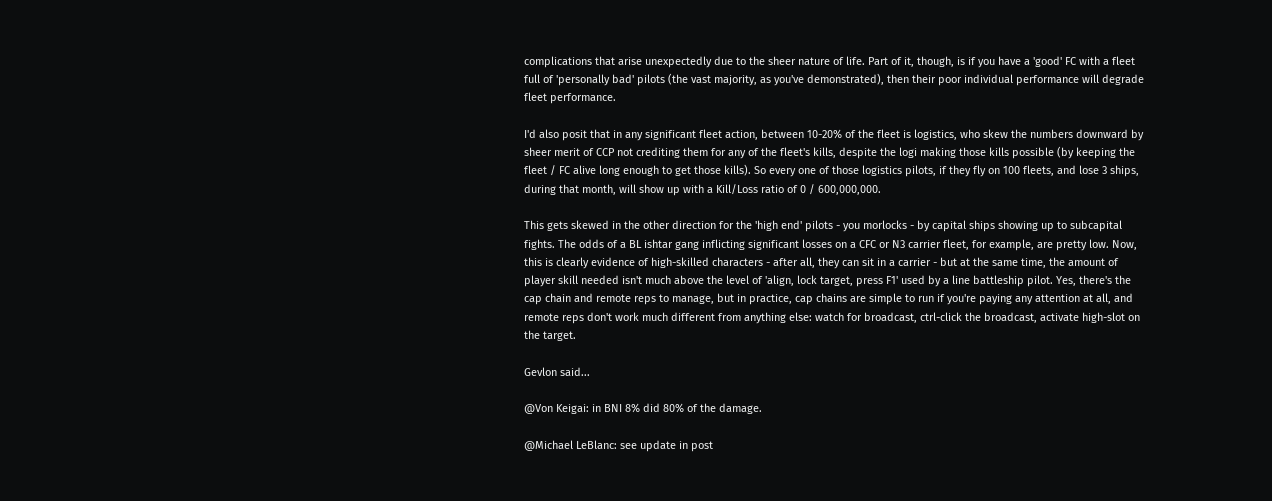complications that arise unexpectedly due to the sheer nature of life. Part of it, though, is if you have a 'good' FC with a fleet full of 'personally bad' pilots (the vast majority, as you've demonstrated), then their poor individual performance will degrade fleet performance.

I'd also posit that in any significant fleet action, between 10-20% of the fleet is logistics, who skew the numbers downward by sheer merit of CCP not crediting them for any of the fleet's kills, despite the logi making those kills possible (by keeping the fleet / FC alive long enough to get those kills). So every one of those logistics pilots, if they fly on 100 fleets, and lose 3 ships, during that month, will show up with a Kill/Loss ratio of 0 / 600,000,000.

This gets skewed in the other direction for the 'high end' pilots - you morlocks - by capital ships showing up to subcapital fights. The odds of a BL ishtar gang inflicting significant losses on a CFC or N3 carrier fleet, for example, are pretty low. Now, this is clearly evidence of high-skilled characters - after all, they can sit in a carrier - but at the same time, the amount of player skill needed isn't much above the level of 'align, lock target, press F1' used by a line battleship pilot. Yes, there's the cap chain and remote reps to manage, but in practice, cap chains are simple to run if you're paying any attention at all, and remote reps don't work much different from anything else: watch for broadcast, ctrl-click the broadcast, activate high-slot on the target.

Gevlon said...

@Von Keigai: in BNI 8% did 80% of the damage.

@Michael LeBlanc: see update in post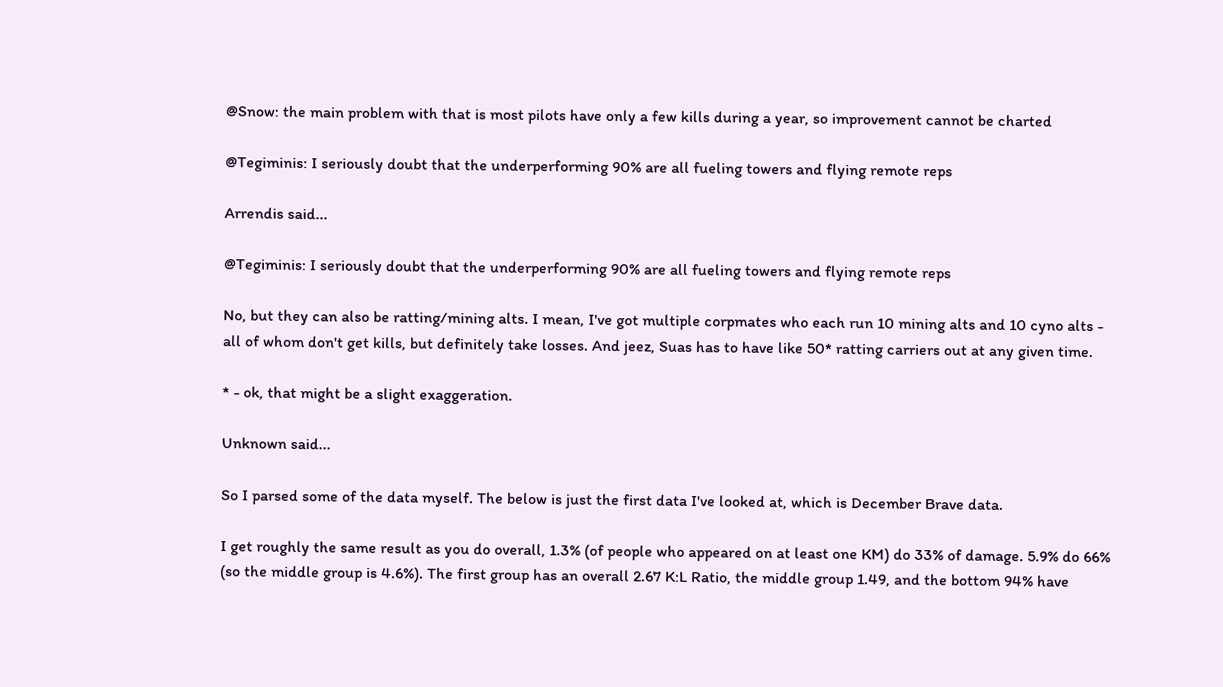@Snow: the main problem with that is most pilots have only a few kills during a year, so improvement cannot be charted

@Tegiminis: I seriously doubt that the underperforming 90% are all fueling towers and flying remote reps

Arrendis said...

@Tegiminis: I seriously doubt that the underperforming 90% are all fueling towers and flying remote reps

No, but they can also be ratting/mining alts. I mean, I've got multiple corpmates who each run 10 mining alts and 10 cyno alts - all of whom don't get kills, but definitely take losses. And jeez, Suas has to have like 50* ratting carriers out at any given time.

* - ok, that might be a slight exaggeration.

Unknown said...

So I parsed some of the data myself. The below is just the first data I've looked at, which is December Brave data.

I get roughly the same result as you do overall, 1.3% (of people who appeared on at least one KM) do 33% of damage. 5.9% do 66% (so the middle group is 4.6%). The first group has an overall 2.67 K:L Ratio, the middle group 1.49, and the bottom 94% have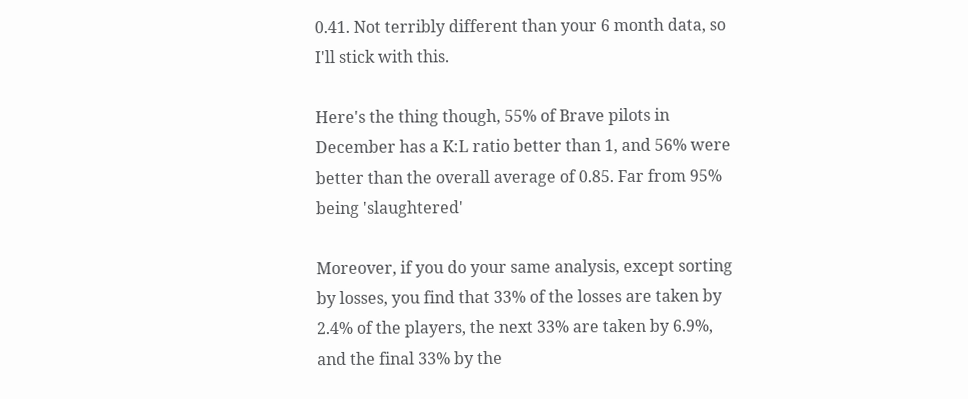0.41. Not terribly different than your 6 month data, so I'll stick with this.

Here's the thing though, 55% of Brave pilots in December has a K:L ratio better than 1, and 56% were better than the overall average of 0.85. Far from 95% being 'slaughtered'

Moreover, if you do your same analysis, except sorting by losses, you find that 33% of the losses are taken by 2.4% of the players, the next 33% are taken by 6.9%, and the final 33% by the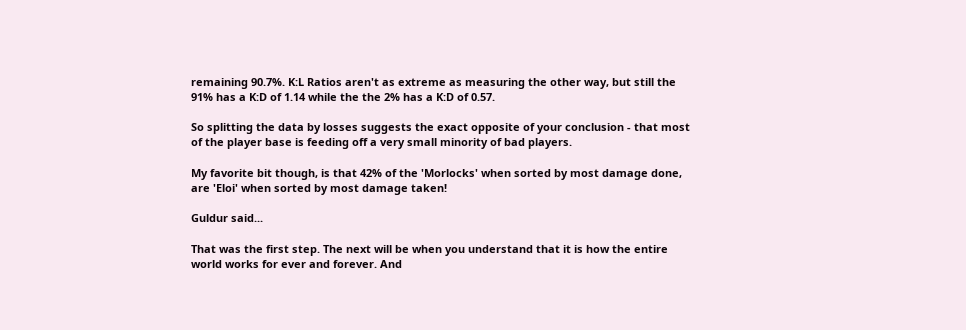remaining 90.7%. K:L Ratios aren't as extreme as measuring the other way, but still the 91% has a K:D of 1.14 while the the 2% has a K:D of 0.57.

So splitting the data by losses suggests the exact opposite of your conclusion - that most of the player base is feeding off a very small minority of bad players.

My favorite bit though, is that 42% of the 'Morlocks' when sorted by most damage done, are 'Eloi' when sorted by most damage taken!

Guldur said...

That was the first step. The next will be when you understand that it is how the entire world works for ever and forever. And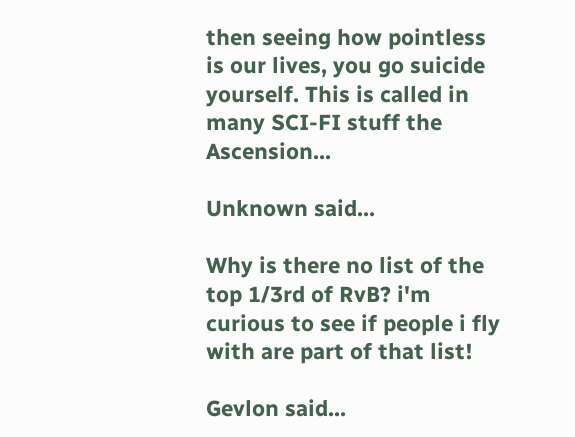then seeing how pointless is our lives, you go suicide yourself. This is called in many SCI-FI stuff the Ascension...

Unknown said...

Why is there no list of the top 1/3rd of RvB? i'm curious to see if people i fly with are part of that list!

Gevlon said...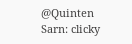@Quinten Sarn: clicky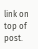link on top of post.